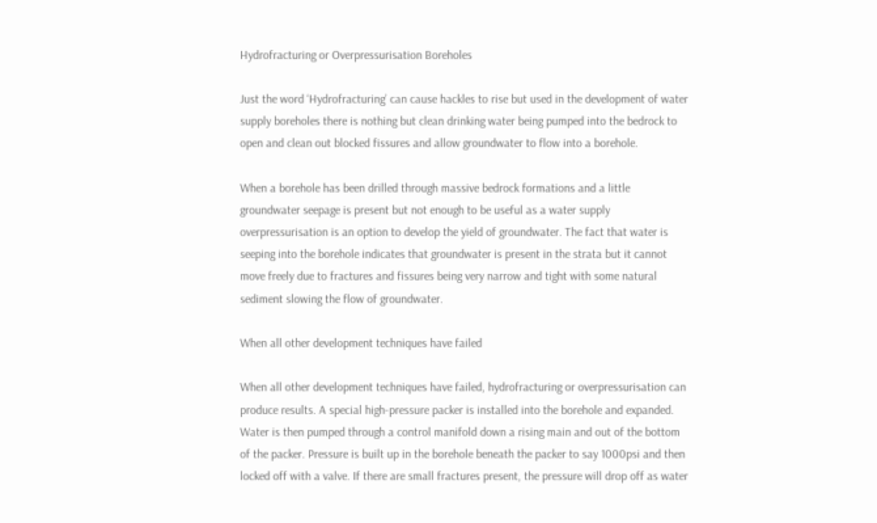Hydrofracturing or Overpressurisation Boreholes

Just the word ‘Hydrofracturing’ can cause hackles to rise but used in the development of water supply boreholes there is nothing but clean drinking water being pumped into the bedrock to open and clean out blocked fissures and allow groundwater to flow into a borehole.

When a borehole has been drilled through massive bedrock formations and a little groundwater seepage is present but not enough to be useful as a water supply overpressurisation is an option to develop the yield of groundwater. The fact that water is seeping into the borehole indicates that groundwater is present in the strata but it cannot move freely due to fractures and fissures being very narrow and tight with some natural sediment slowing the flow of groundwater.

When all other development techniques have failed

When all other development techniques have failed, hydrofracturing or overpressurisation can produce results. A special high-pressure packer is installed into the borehole and expanded. Water is then pumped through a control manifold down a rising main and out of the bottom of the packer. Pressure is built up in the borehole beneath the packer to say 1000psi and then locked off with a valve. If there are small fractures present, the pressure will drop off as water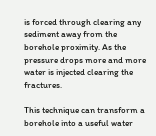is forced through clearing any sediment away from the borehole proximity. As the pressure drops more and more water is injected clearing the fractures.

This technique can transform a borehole into a useful water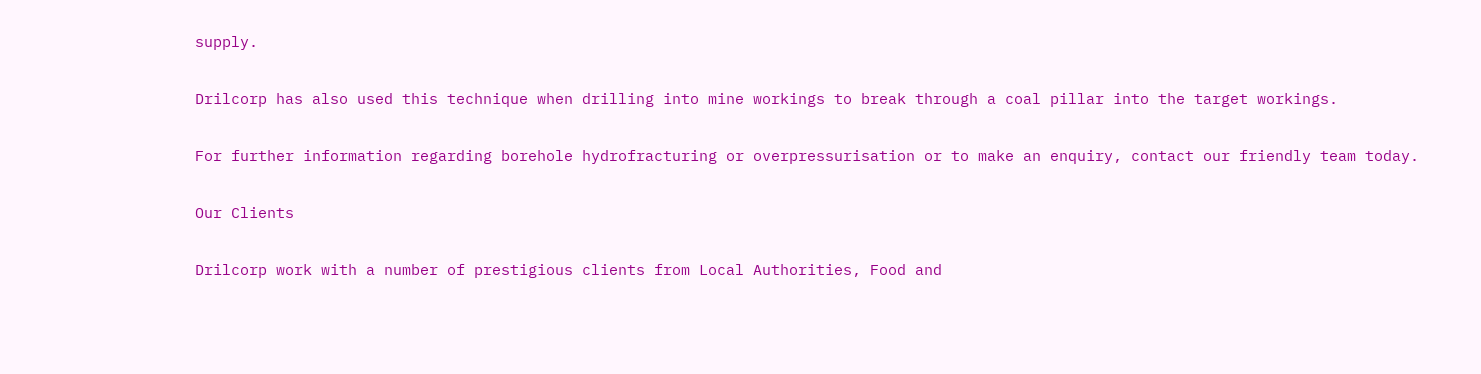supply.

Drilcorp has also used this technique when drilling into mine workings to break through a coal pillar into the target workings.

For further information regarding borehole hydrofracturing or overpressurisation or to make an enquiry, contact our friendly team today.

Our Clients

Drilcorp work with a number of prestigious clients from Local Authorities, Food and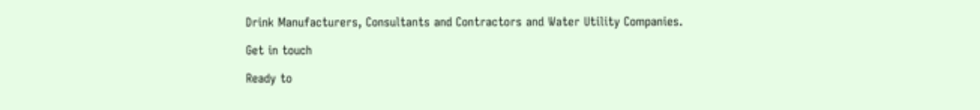Drink Manufacturers, Consultants and Contractors and Water Utility Companies.

Get in touch

Ready to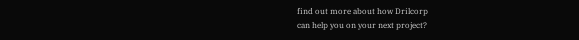find out more about how Drilcorp
can help you on your next project?